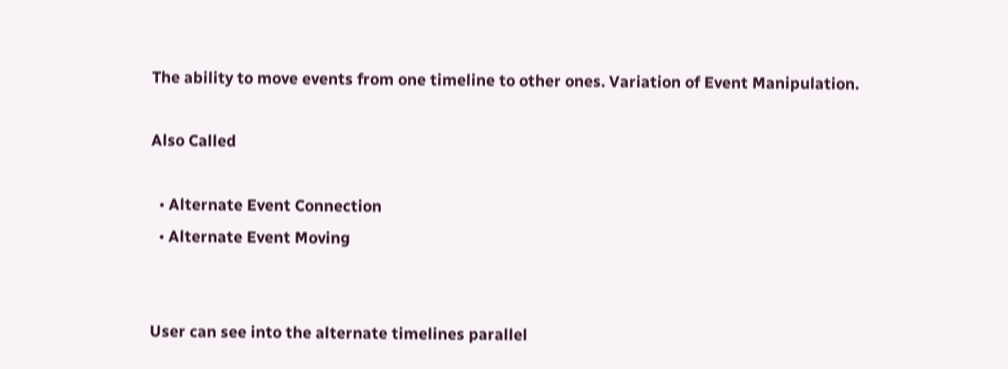The ability to move events from one timeline to other ones. Variation of Event Manipulation.

Also Called

  • Alternate Event Connection
  • Alternate Event Moving


User can see into the alternate timelines parallel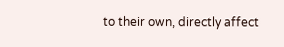to their own, directly affect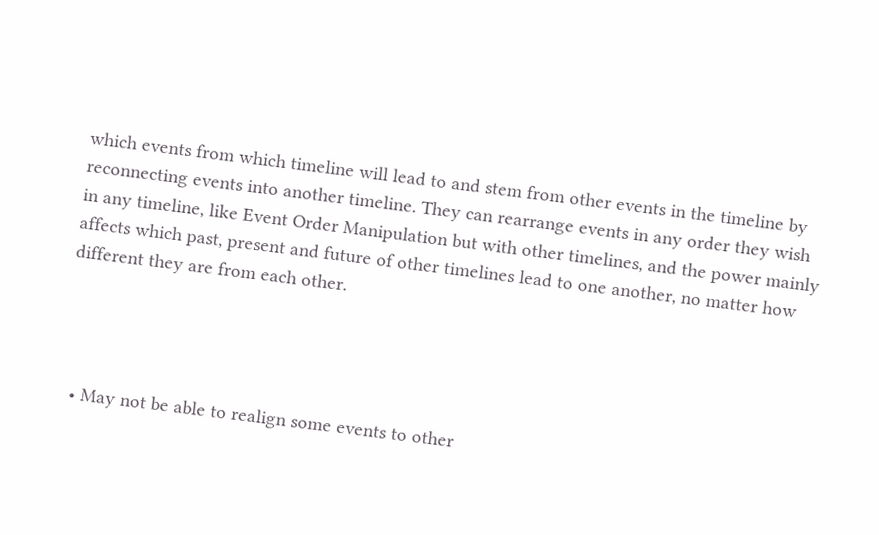which events from which timeline will lead to and stem from other events in the timeline by reconnecting events into another timeline. They can rearrange events in any order they wish in any timeline, like Event Order Manipulation but with other timelines, and the power mainly affects which past, present and future of other timelines lead to one another, no matter how different they are from each other.




  • May not be able to realign some events to other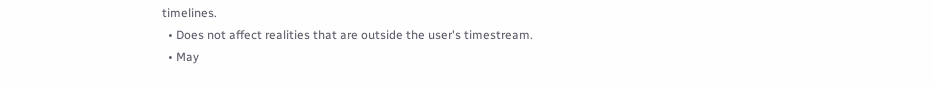timelines.
  • Does not affect realities that are outside the user's timestream.
  • May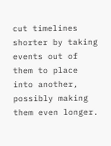cut timelines shorter by taking events out of them to place into another, possibly making them even longer.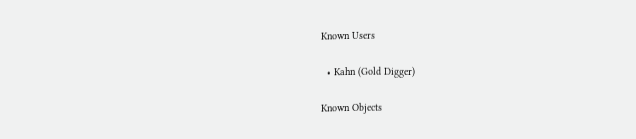Known Users

  • Kahn (Gold Digger)

Known Objects